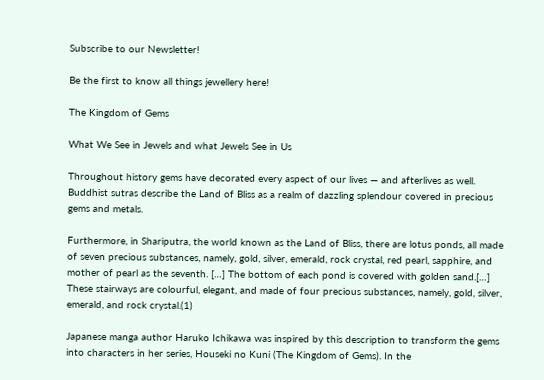Subscribe to our Newsletter!

Be the first to know all things jewellery here!

The Kingdom of Gems

What We See in Jewels and what Jewels See in Us

Throughout history gems have decorated every aspect of our lives — and afterlives as well. Buddhist sutras describe the Land of Bliss as a realm of dazzling splendour covered in precious gems and metals.

Furthermore, in Shariputra, the world known as the Land of Bliss, there are lotus ponds, all made of seven precious substances, namely, gold, silver, emerald, rock crystal, red pearl, sapphire, and mother of pearl as the seventh. […] The bottom of each pond is covered with golden sand.[…] These stairways are colourful, elegant, and made of four precious substances, namely, gold, silver, emerald, and rock crystal.(1)

Japanese manga author Haruko Ichikawa was inspired by this description to transform the gems into characters in her series, Houseki no Kuni (The Kingdom of Gems). In the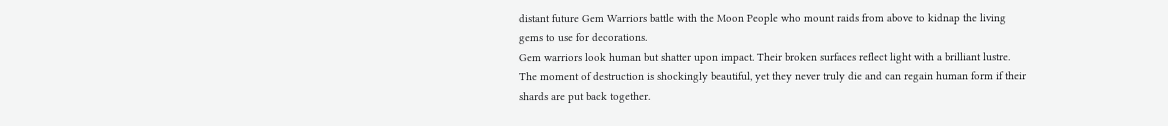distant future Gem Warriors battle with the Moon People who mount raids from above to kidnap the living gems to use for decorations.
Gem warriors look human but shatter upon impact. Their broken surfaces reflect light with a brilliant lustre. The moment of destruction is shockingly beautiful, yet they never truly die and can regain human form if their shards are put back together.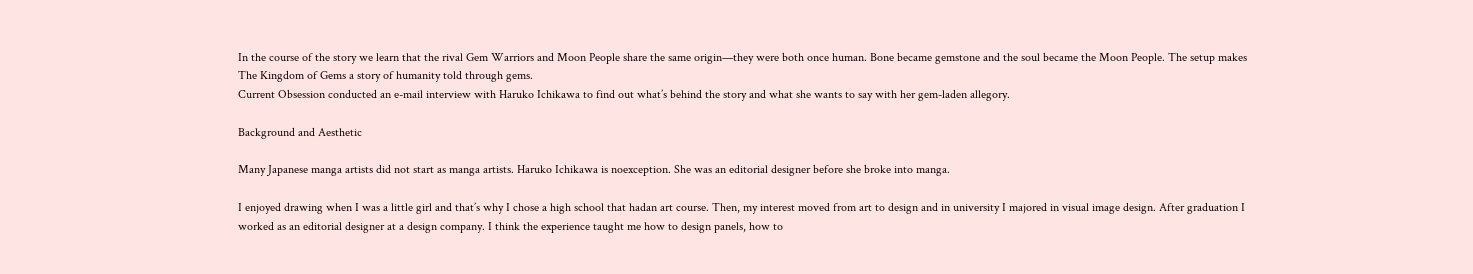In the course of the story we learn that the rival Gem Warriors and Moon People share the same origin—they were both once human. Bone became gemstone and the soul became the Moon People. The setup makes The Kingdom of Gems a story of humanity told through gems.
Current Obsession conducted an e-mail interview with Haruko Ichikawa to find out what’s behind the story and what she wants to say with her gem-laden allegory.

Background and Aesthetic

Many Japanese manga artists did not start as manga artists. Haruko Ichikawa is noexception. She was an editorial designer before she broke into manga.

I enjoyed drawing when I was a little girl and that’s why I chose a high school that hadan art course. Then, my interest moved from art to design and in university I majored in visual image design. After graduation I worked as an editorial designer at a design company. I think the experience taught me how to design panels, how to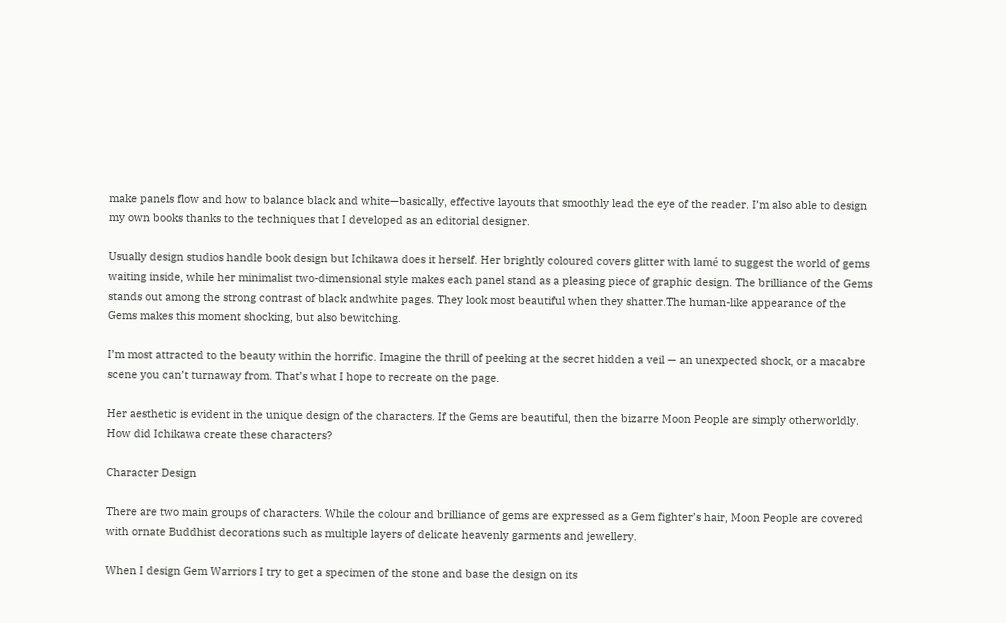make panels flow and how to balance black and white—basically, effective layouts that smoothly lead the eye of the reader. I’m also able to design my own books thanks to the techniques that I developed as an editorial designer.

Usually design studios handle book design but Ichikawa does it herself. Her brightly coloured covers glitter with lamé to suggest the world of gems waiting inside, while her minimalist two-dimensional style makes each panel stand as a pleasing piece of graphic design. The brilliance of the Gems stands out among the strong contrast of black andwhite pages. They look most beautiful when they shatter.The human-like appearance of the Gems makes this moment shocking, but also bewitching.

I’m most attracted to the beauty within the horrific. Imagine the thrill of peeking at the secret hidden a veil — an unexpected shock, or a macabre scene you can’t turnaway from. That’s what I hope to recreate on the page.

Her aesthetic is evident in the unique design of the characters. If the Gems are beautiful, then the bizarre Moon People are simply otherworldly. How did Ichikawa create these characters?

Character Design

There are two main groups of characters. While the colour and brilliance of gems are expressed as a Gem fighter’s hair, Moon People are covered with ornate Buddhist decorations such as multiple layers of delicate heavenly garments and jewellery.

When I design Gem Warriors I try to get a specimen of the stone and base the design on its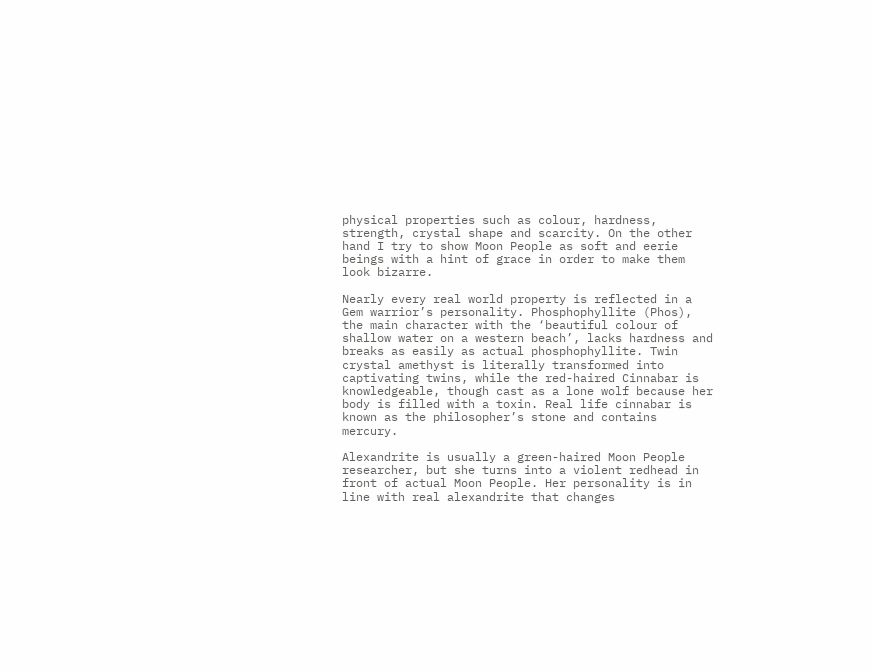physical properties such as colour, hardness, strength, crystal shape and scarcity. On the other hand I try to show Moon People as soft and eerie beings with a hint of grace in order to make them look bizarre.

Nearly every real world property is reflected in a Gem warrior’s personality. Phosphophyllite (Phos), the main character with the ‘beautiful colour of shallow water on a western beach’, lacks hardness and breaks as easily as actual phosphophyllite. Twin crystal amethyst is literally transformed into captivating twins, while the red-haired Cinnabar is knowledgeable, though cast as a lone wolf because her body is filled with a toxin. Real life cinnabar is known as the philosopher’s stone and contains mercury.

Alexandrite is usually a green-haired Moon People researcher, but she turns into a violent redhead in front of actual Moon People. Her personality is in line with real alexandrite that changes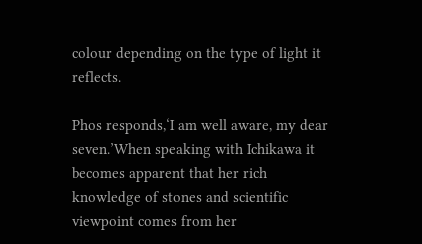colour depending on the type of light it reflects.

Phos responds,‘I am well aware, my dear seven.’When speaking with Ichikawa it becomes apparent that her rich knowledge of stones and scientific viewpoint comes from her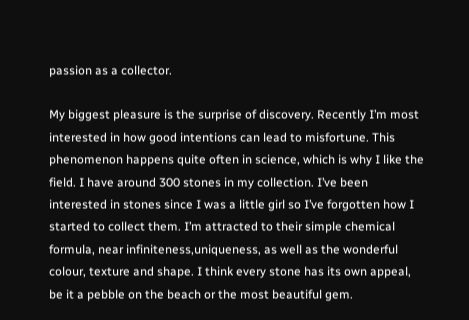passion as a collector.

My biggest pleasure is the surprise of discovery. Recently I’m most interested in how good intentions can lead to misfortune. This phenomenon happens quite often in science, which is why I like the field. I have around 300 stones in my collection. I’ve been interested in stones since I was a little girl so I’ve forgotten how I started to collect them. I’m attracted to their simple chemical formula, near infiniteness,uniqueness, as well as the wonderful colour, texture and shape. I think every stone has its own appeal, be it a pebble on the beach or the most beautiful gem.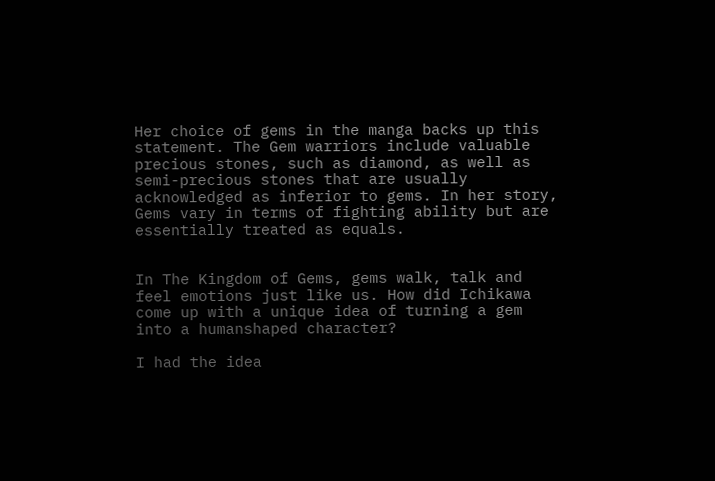Her choice of gems in the manga backs up this statement. The Gem warriors include valuable precious stones, such as diamond, as well as semi-precious stones that are usually acknowledged as inferior to gems. In her story, Gems vary in terms of fighting ability but are essentially treated as equals.


In The Kingdom of Gems, gems walk, talk and feel emotions just like us. How did Ichikawa come up with a unique idea of turning a gem into a humanshaped character?

I had the idea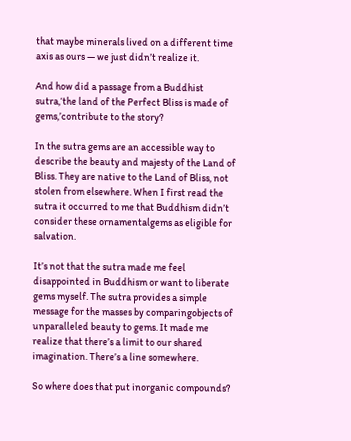that maybe minerals lived on a different time axis as ours — we just didn’t realize it.

And how did a passage from a Buddhist sutra,‘the land of the Perfect Bliss is made of gems,’contribute to the story?

In the sutra gems are an accessible way to describe the beauty and majesty of the Land of Bliss. They are native to the Land of Bliss, not stolen from elsewhere. When I first read the sutra it occurred to me that Buddhism didn’t consider these ornamentalgems as eligible for salvation.

It’s not that the sutra made me feel disappointed in Buddhism or want to liberate gems myself. The sutra provides a simple message for the masses by comparingobjects of unparalleled beauty to gems. It made me realize that there’s a limit to our shared imagination. There’s a line somewhere.

So where does that put inorganic compounds?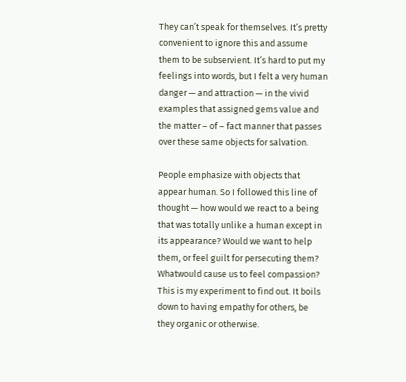They can’t speak for themselves. It’s pretty convenient to ignore this and assume them to be subservient. It’s hard to put my feelings into words, but I felt a very human danger — and attraction — in the vivid examples that assigned gems value and the matter – of – fact manner that passes over these same objects for salvation.

People emphasize with objects that appear human. So I followed this line of thought — how would we react to a being that was totally unlike a human except in its appearance? Would we want to help them, or feel guilt for persecuting them? Whatwould cause us to feel compassion? This is my experiment to find out. It boils down to having empathy for others, be they organic or otherwise.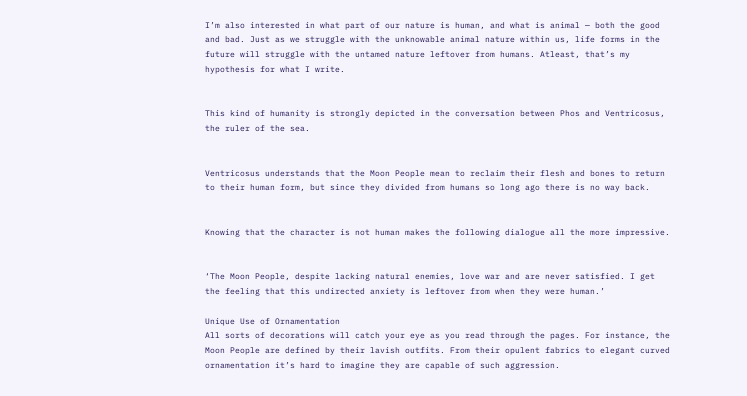I’m also interested in what part of our nature is human, and what is animal — both the good and bad. Just as we struggle with the unknowable animal nature within us, life forms in the future will struggle with the untamed nature leftover from humans. Atleast, that’s my hypothesis for what I write.


This kind of humanity is strongly depicted in the conversation between Phos and Ventricosus, the ruler of the sea.


Ventricosus understands that the Moon People mean to reclaim their flesh and bones to return to their human form, but since they divided from humans so long ago there is no way back.


Knowing that the character is not human makes the following dialogue all the more impressive.


‘The Moon People, despite lacking natural enemies, love war and are never satisfied. I get the feeling that this undirected anxiety is leftover from when they were human.’

Unique Use of Ornamentation
All sorts of decorations will catch your eye as you read through the pages. For instance, the Moon People are defined by their lavish outfits. From their opulent fabrics to elegant curved ornamentation it’s hard to imagine they are capable of such aggression.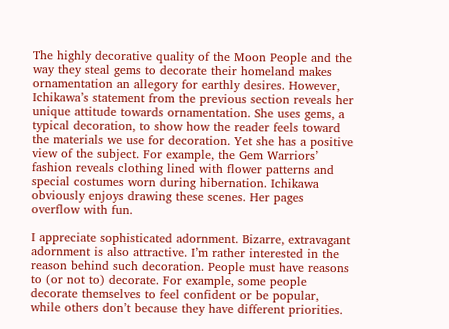The highly decorative quality of the Moon People and the way they steal gems to decorate their homeland makes ornamentation an allegory for earthly desires. However, Ichikawa’s statement from the previous section reveals her unique attitude towards ornamentation. She uses gems, a typical decoration, to show how the reader feels toward the materials we use for decoration. Yet she has a positive view of the subject. For example, the Gem Warriors’ fashion reveals clothing lined with flower patterns and special costumes worn during hibernation. Ichikawa obviously enjoys drawing these scenes. Her pages overflow with fun.

I appreciate sophisticated adornment. Bizarre, extravagant adornment is also attractive. I’m rather interested in the reason behind such decoration. People must have reasons to (or not to) decorate. For example, some people decorate themselves to feel confident or be popular, while others don’t because they have different priorities.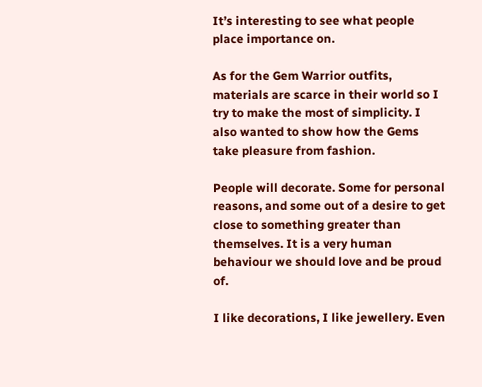It’s interesting to see what people place importance on.

As for the Gem Warrior outfits, materials are scarce in their world so I try to make the most of simplicity. I also wanted to show how the Gems take pleasure from fashion.

People will decorate. Some for personal reasons, and some out of a desire to get close to something greater than themselves. It is a very human behaviour we should love and be proud of.

I like decorations, I like jewellery. Even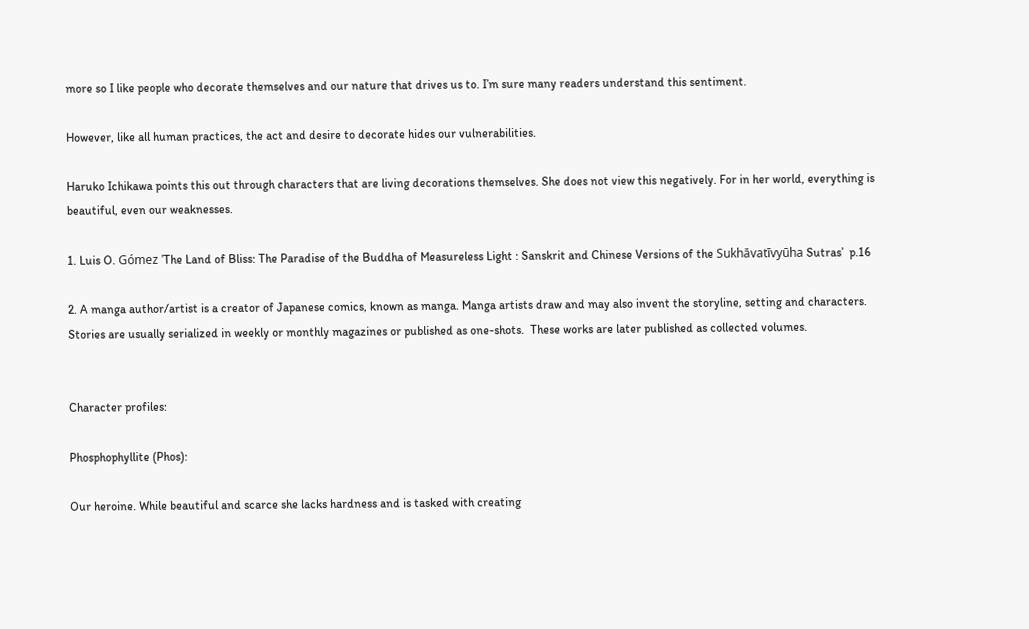more so I like people who decorate themselves and our nature that drives us to. I’m sure many readers understand this sentiment.

However, like all human practices, the act and desire to decorate hides our vulnerabilities.

Haruko Ichikawa points this out through characters that are living decorations themselves. She does not view this negatively. For in her world, everything is beautiful, even our weaknesses.

1. Luis O. Gómez ’The Land of Bliss: The Paradise of the Buddha of Measureless Light : Sanskrit and Chinese Versions of the Sukhāvatīvyūha Sutras’  p.16

2. A manga author/artist is a creator of Japanese comics, known as manga. Manga artists draw and may also invent the storyline, setting and characters. Stories are usually serialized in weekly or monthly magazines or published as one-shots.  These works are later published as collected volumes.


Character profiles:

Phosphophyllite (Phos):

Our heroine. While beautiful and scarce she lacks hardness and is tasked with creating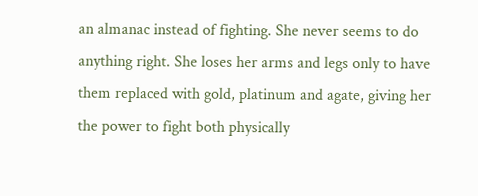an almanac instead of fighting. She never seems to do anything right. She loses her arms and legs only to have them replaced with gold, platinum and agate, giving her the power to fight both physically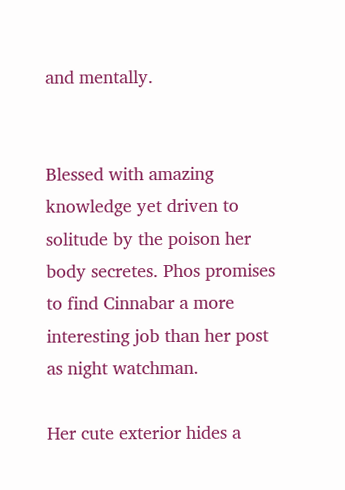and mentally.


Blessed with amazing knowledge yet driven to solitude by the poison her body secretes. Phos promises to find Cinnabar a more interesting job than her post as night watchman.

Her cute exterior hides a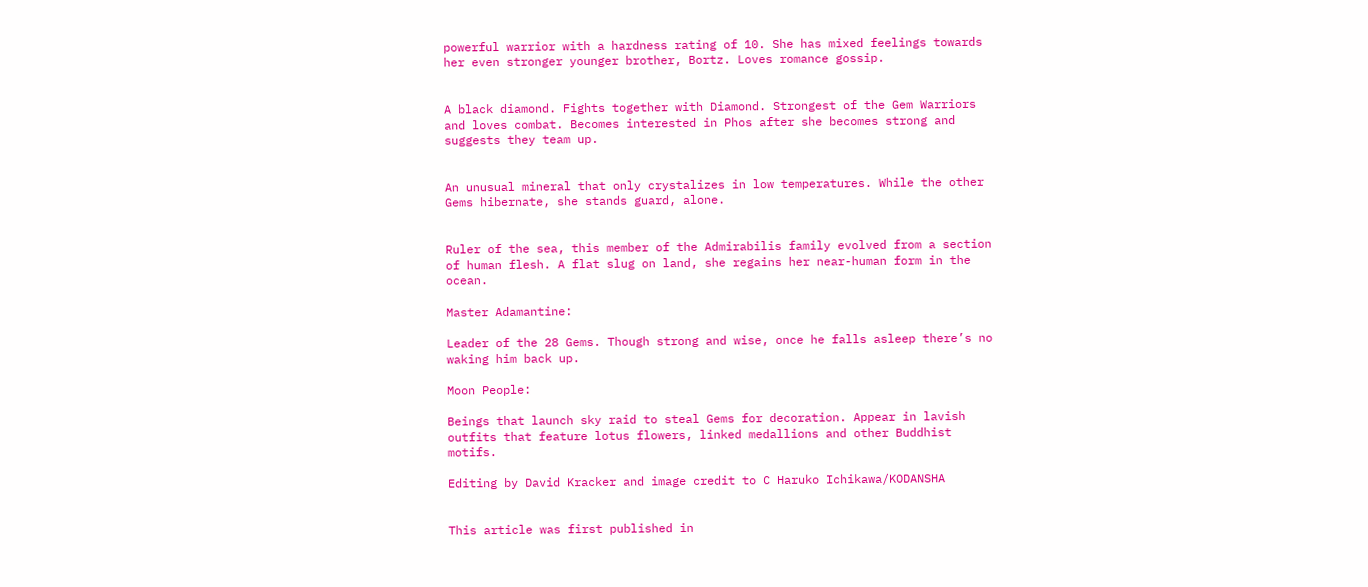powerful warrior with a hardness rating of 10. She has mixed feelings towards her even stronger younger brother, Bortz. Loves romance gossip.


A black diamond. Fights together with Diamond. Strongest of the Gem Warriors and loves combat. Becomes interested in Phos after she becomes strong and suggests they team up.


An unusual mineral that only crystalizes in low temperatures. While the other Gems hibernate, she stands guard, alone.


Ruler of the sea, this member of the Admirabilis family evolved from a section of human flesh. A flat slug on land, she regains her near-human form in the ocean.

Master Adamantine:

Leader of the 28 Gems. Though strong and wise, once he falls asleep there’s no waking him back up.

Moon People:

Beings that launch sky raid to steal Gems for decoration. Appear in lavish outfits that feature lotus flowers, linked medallions and other Buddhist motifs.

Editing by David Kracker and image credit to C Haruko Ichikawa/KODANSHA


This article was first published in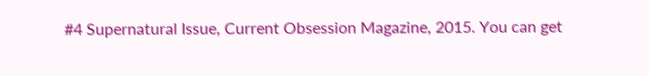#4 Supernatural Issue, Current Obsession Magazine, 2015. You can get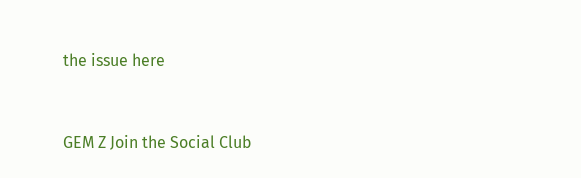the issue here


GEM Z Join the Social Club